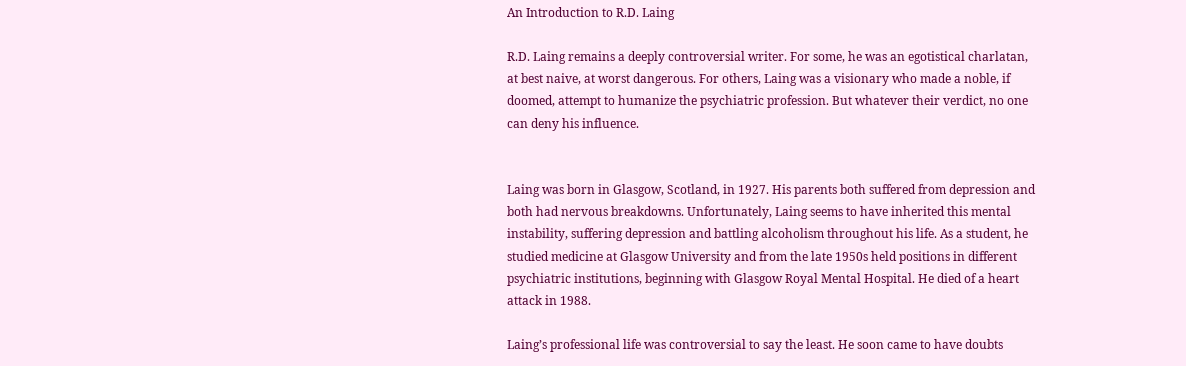An Introduction to R.D. Laing

R.D. Laing remains a deeply controversial writer. For some, he was an egotistical charlatan, at best naive, at worst dangerous. For others, Laing was a visionary who made a noble, if doomed, attempt to humanize the psychiatric profession. But whatever their verdict, no one can deny his influence.


Laing was born in Glasgow, Scotland, in 1927. His parents both suffered from depression and both had nervous breakdowns. Unfortunately, Laing seems to have inherited this mental instability, suffering depression and battling alcoholism throughout his life. As a student, he studied medicine at Glasgow University and from the late 1950s held positions in different psychiatric institutions, beginning with Glasgow Royal Mental Hospital. He died of a heart attack in 1988.

Laing’s professional life was controversial to say the least. He soon came to have doubts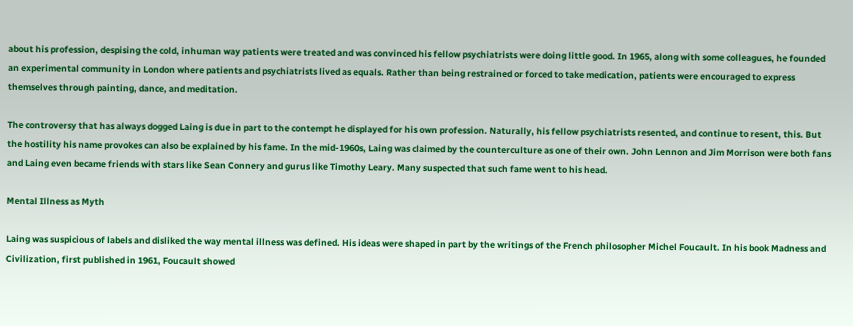about his profession, despising the cold, inhuman way patients were treated and was convinced his fellow psychiatrists were doing little good. In 1965, along with some colleagues, he founded an experimental community in London where patients and psychiatrists lived as equals. Rather than being restrained or forced to take medication, patients were encouraged to express themselves through painting, dance, and meditation.

The controversy that has always dogged Laing is due in part to the contempt he displayed for his own profession. Naturally, his fellow psychiatrists resented, and continue to resent, this. But the hostility his name provokes can also be explained by his fame. In the mid-1960s, Laing was claimed by the counterculture as one of their own. John Lennon and Jim Morrison were both fans and Laing even became friends with stars like Sean Connery and gurus like Timothy Leary. Many suspected that such fame went to his head.

Mental Illness as Myth

Laing was suspicious of labels and disliked the way mental illness was defined. His ideas were shaped in part by the writings of the French philosopher Michel Foucault. In his book Madness and Civilization, first published in 1961, Foucault showed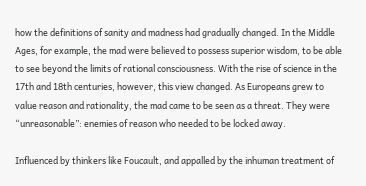how the definitions of sanity and madness had gradually changed. In the Middle Ages, for example, the mad were believed to possess superior wisdom, to be able to see beyond the limits of rational consciousness. With the rise of science in the 17th and 18th centuries, however, this view changed. As Europeans grew to value reason and rationality, the mad came to be seen as a threat. They were “unreasonable”: enemies of reason who needed to be locked away.

Influenced by thinkers like Foucault, and appalled by the inhuman treatment of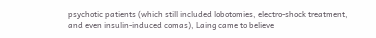psychotic patients (which still included lobotomies, electro-shock treatment, and even insulin-induced comas), Laing came to believe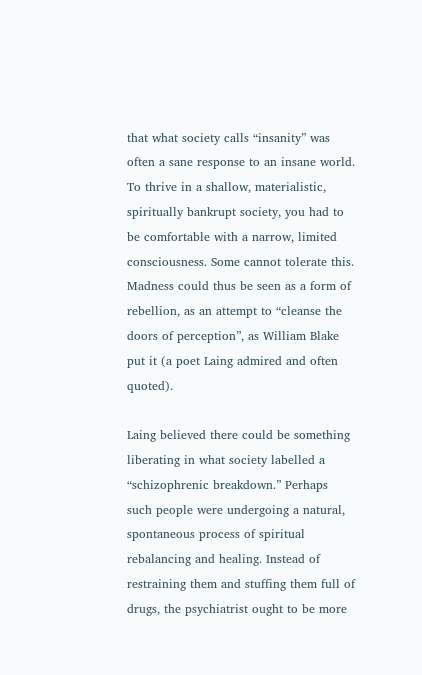that what society calls “insanity” was often a sane response to an insane world. To thrive in a shallow, materialistic, spiritually bankrupt society, you had to be comfortable with a narrow, limited consciousness. Some cannot tolerate this. Madness could thus be seen as a form of rebellion, as an attempt to “cleanse the doors of perception”, as William Blake put it (a poet Laing admired and often quoted).

Laing believed there could be something liberating in what society labelled a “schizophrenic breakdown.” Perhaps such people were undergoing a natural, spontaneous process of spiritual rebalancing and healing. Instead of restraining them and stuffing them full of drugs, the psychiatrist ought to be more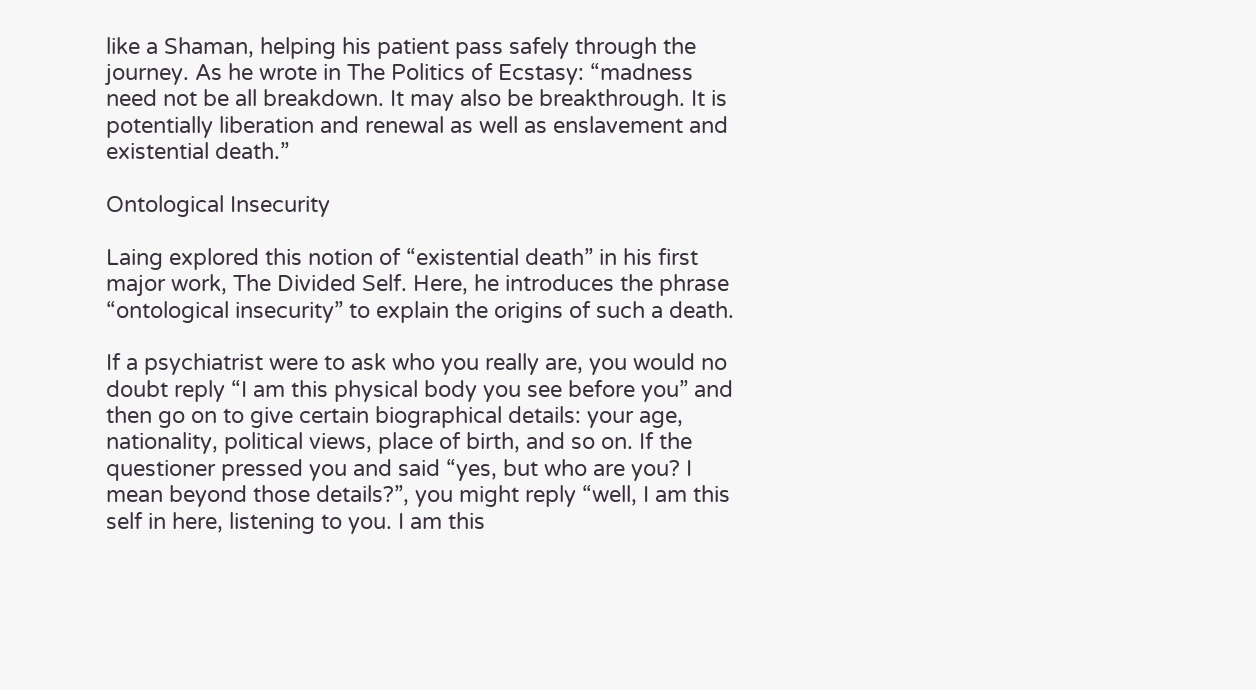like a Shaman, helping his patient pass safely through the journey. As he wrote in The Politics of Ecstasy: “madness need not be all breakdown. It may also be breakthrough. It is potentially liberation and renewal as well as enslavement and existential death.”

Ontological Insecurity

Laing explored this notion of “existential death” in his first major work, The Divided Self. Here, he introduces the phrase “ontological insecurity” to explain the origins of such a death.

If a psychiatrist were to ask who you really are, you would no doubt reply “I am this physical body you see before you” and then go on to give certain biographical details: your age, nationality, political views, place of birth, and so on. If the questioner pressed you and said “yes, but who are you? I mean beyond those details?”, you might reply “well, I am this self in here, listening to you. I am this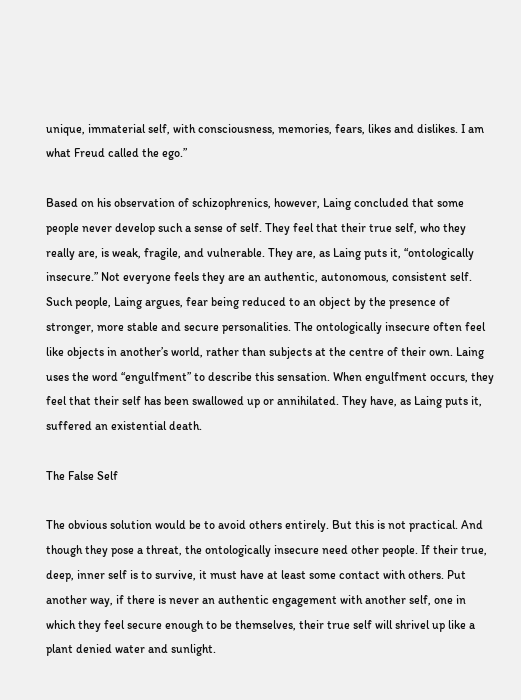unique, immaterial self, with consciousness, memories, fears, likes and dislikes. I am what Freud called the ego.”

Based on his observation of schizophrenics, however, Laing concluded that some people never develop such a sense of self. They feel that their true self, who they really are, is weak, fragile, and vulnerable. They are, as Laing puts it, “ontologically insecure.” Not everyone feels they are an authentic, autonomous, consistent self. Such people, Laing argues, fear being reduced to an object by the presence of stronger, more stable and secure personalities. The ontologically insecure often feel like objects in another’s world, rather than subjects at the centre of their own. Laing uses the word “engulfment” to describe this sensation. When engulfment occurs, they feel that their self has been swallowed up or annihilated. They have, as Laing puts it, suffered an existential death.

The False Self

The obvious solution would be to avoid others entirely. But this is not practical. And though they pose a threat, the ontologically insecure need other people. If their true, deep, inner self is to survive, it must have at least some contact with others. Put another way, if there is never an authentic engagement with another self, one in which they feel secure enough to be themselves, their true self will shrivel up like a plant denied water and sunlight.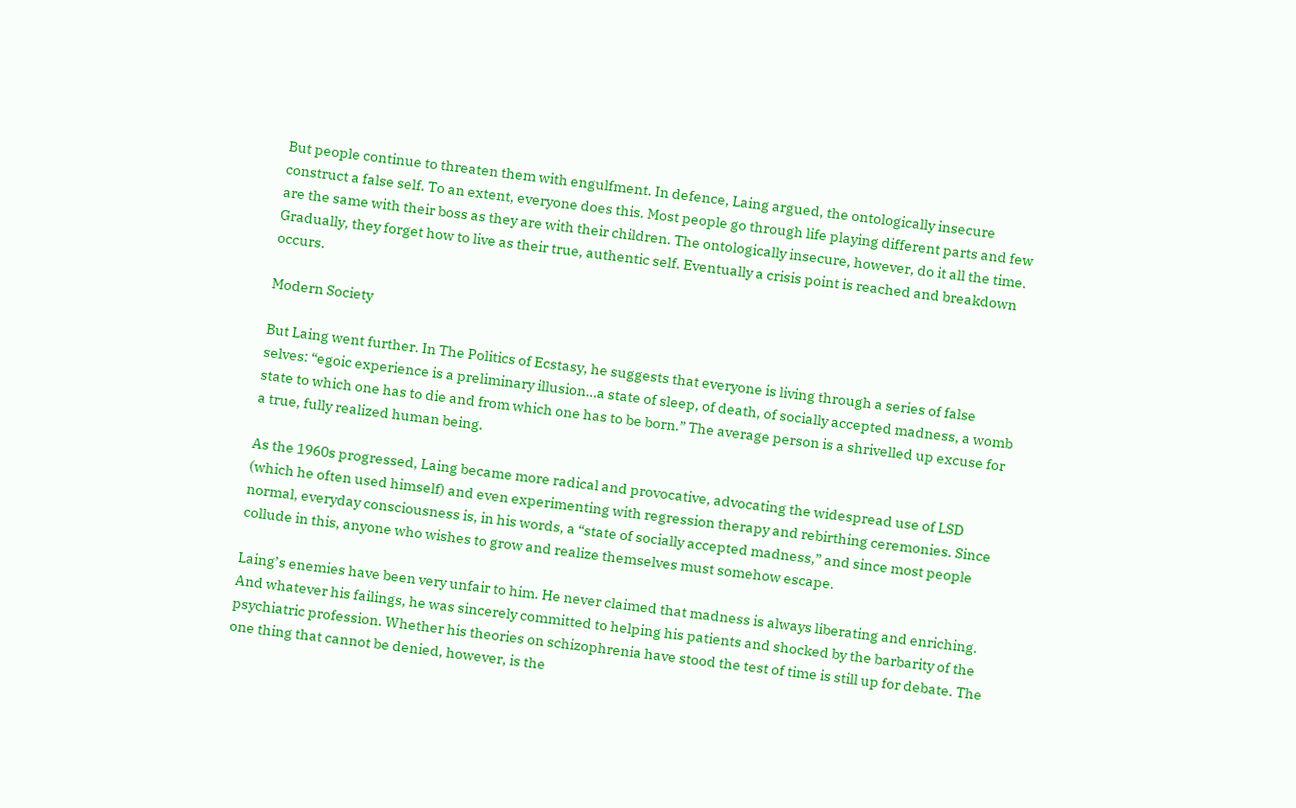But people continue to threaten them with engulfment. In defence, Laing argued, the ontologically insecure construct a false self. To an extent, everyone does this. Most people go through life playing different parts and few are the same with their boss as they are with their children. The ontologically insecure, however, do it all the time. Gradually, they forget how to live as their true, authentic self. Eventually a crisis point is reached and breakdown occurs.

Modern Society

But Laing went further. In The Politics of Ecstasy, he suggests that everyone is living through a series of false selves: “egoic experience is a preliminary illusion…a state of sleep, of death, of socially accepted madness, a womb state to which one has to die and from which one has to be born.” The average person is a shrivelled up excuse for a true, fully realized human being.

As the 1960s progressed, Laing became more radical and provocative, advocating the widespread use of LSD (which he often used himself) and even experimenting with regression therapy and rebirthing ceremonies. Since normal, everyday consciousness is, in his words, a “state of socially accepted madness,” and since most people collude in this, anyone who wishes to grow and realize themselves must somehow escape.

Laing’s enemies have been very unfair to him. He never claimed that madness is always liberating and enriching. And whatever his failings, he was sincerely committed to helping his patients and shocked by the barbarity of the psychiatric profession. Whether his theories on schizophrenia have stood the test of time is still up for debate. The one thing that cannot be denied, however, is the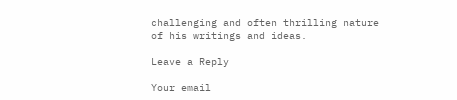challenging and often thrilling nature of his writings and ideas.

Leave a Reply

Your email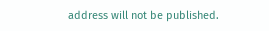address will not be published.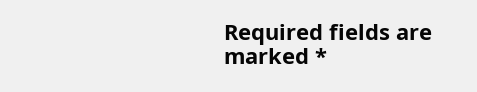Required fields are marked *